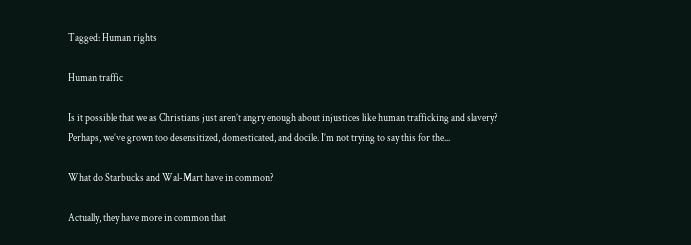Tagged: Human rights

Human traffic

Is it possible that we as Christians just aren’t angry enough about injustices like human trafficking and slavery? Perhaps, we’ve grown too desensitized, domesticated, and docile. I’m not trying to say this for the...

What do Starbucks and Wal-Mart have in common?

Actually, they have more in common that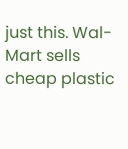just this. Wal-Mart sells cheap plastic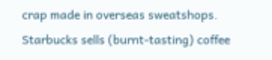crap made in overseas sweatshops. Starbucks sells (burnt-tasting) coffee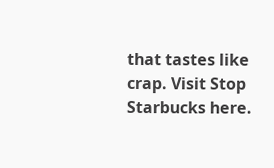that tastes like crap. Visit Stop Starbucks here.